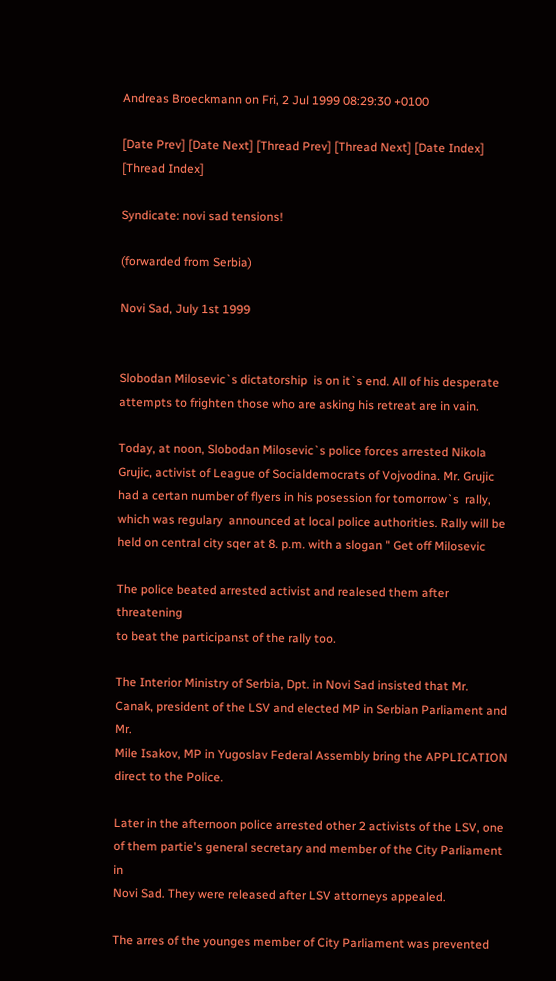Andreas Broeckmann on Fri, 2 Jul 1999 08:29:30 +0100

[Date Prev] [Date Next] [Thread Prev] [Thread Next] [Date Index] [Thread Index]

Syndicate: novi sad tensions!

(forwarded from Serbia)

Novi Sad, July 1st 1999


Slobodan Milosevic`s dictatorship  is on it`s end. All of his desperate
attempts to frighten those who are asking his retreat are in vain.

Today, at noon, Slobodan Milosevic`s police forces arrested Nikola
Grujic, activist of League of Socialdemocrats of Vojvodina. Mr. Grujic
had a certan number of flyers in his posession for tomorrow`s  rally,
which was regulary  announced at local police authorities. Rally will be
held on central city sqer at 8. p.m. with a slogan " Get off Milosevic

The police beated arrested activist and realesed them after threatening
to beat the participanst of the rally too.

The Interior Ministry of Serbia, Dpt. in Novi Sad insisted that Mr.
Canak, president of the LSV and elected MP in Serbian Parliament and Mr.
Mile Isakov, MP in Yugoslav Federal Assembly bring the APPLICATION
direct to the Police.

Later in the afternoon police arrested other 2 activists of the LSV, one
of them partie's general secretary and member of the City Parliament in
Novi Sad. They were released after LSV attorneys appealed.

The arres of the younges member of City Parliament was prevented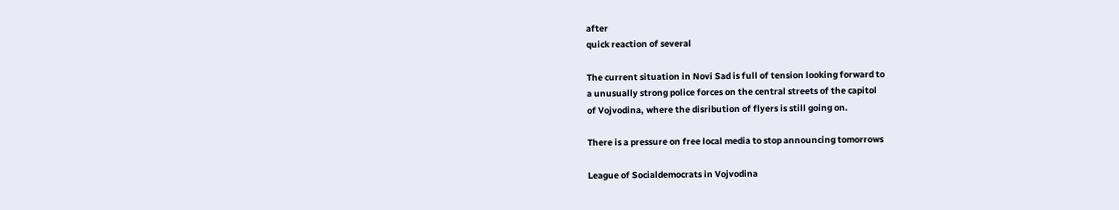after
quick reaction of several

The current situation in Novi Sad is full of tension looking forward to
a unusually strong police forces on the central streets of the capitol
of Vojvodina, where the disribution of flyers is still going on.

There is a pressure on free local media to stop announcing tomorrows

League of Socialdemocrats in Vojvodina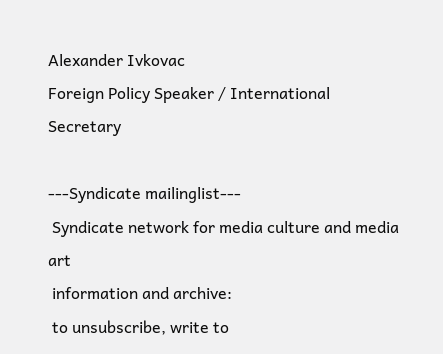Alexander Ivkovac
Foreign Policy Speaker / International Secretary

---Syndicate mailinglist---
 Syndicate network for media culture and media art
 information and archive:
 to unsubscribe, write to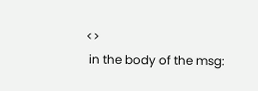<>
 in the body of the msg: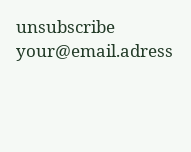unsubscribe your@email.adress